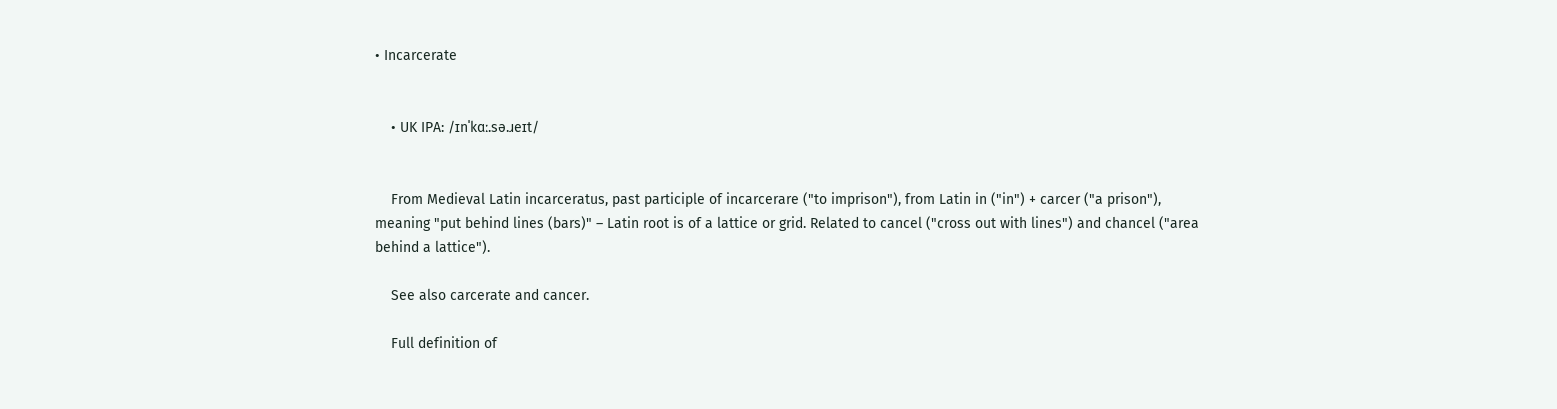• Incarcerate


    • UK IPA: /ɪnˈkɑː.sə.ɹeɪt/


    From Medieval Latin incarceratus, past participle of incarcerare ("to imprison"), from Latin in ("in") + carcer ("a prison"), meaning "put behind lines (bars)" – Latin root is of a lattice or grid. Related to cancel ("cross out with lines") and chancel ("area behind a lattice").

    See also carcerate and cancer.

    Full definition of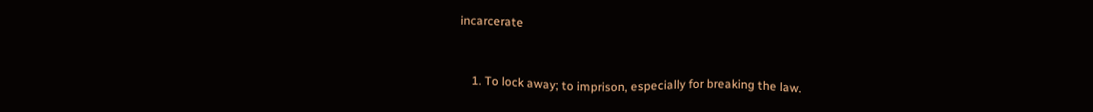incarcerate


    1. To lock away; to imprison, especially for breaking the law.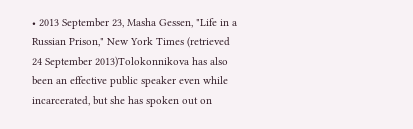• 2013 September 23, Masha Gessen, "Life in a Russian Prison," New York Times (retrieved 24 September 2013)Tolokonnikova has also been an effective public speaker even while incarcerated, but she has spoken out on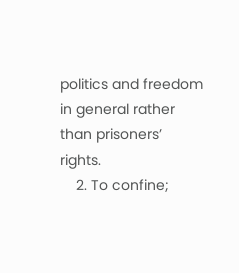politics and freedom in general rather than prisoners’ rights.
    2. To confine;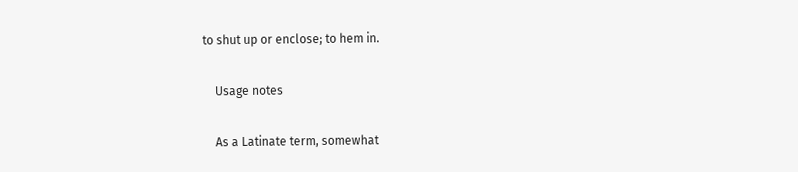to shut up or enclose; to hem in.

    Usage notes

    As a Latinate term, somewhat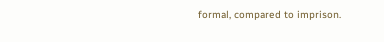formal, compared to imprison.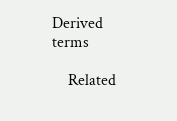Derived terms

    Related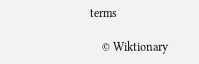terms

    © Wiktionary